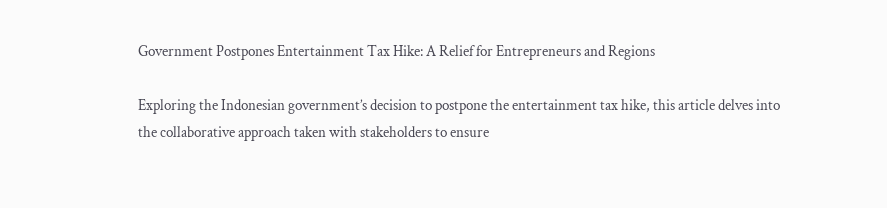Government Postpones Entertainment Tax Hike: A Relief for Entrepreneurs and Regions

Exploring the Indonesian government’s decision to postpone the entertainment tax hike, this article delves into the collaborative approach taken with stakeholders to ensure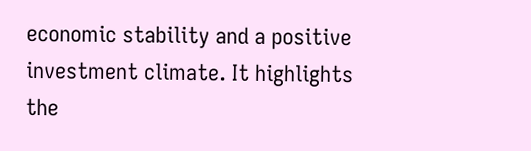economic stability and a positive investment climate. It highlights the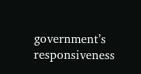government’s responsiveness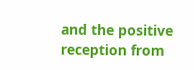and the positive reception from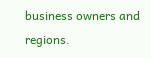business owners and regions.